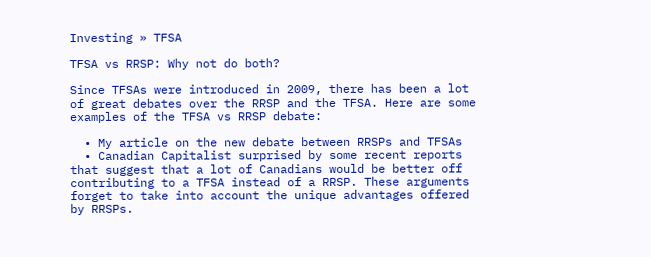Investing » TFSA

TFSA vs RRSP: Why not do both?

Since TFSAs were introduced in 2009, there has been a lot of great debates over the RRSP and the TFSA. Here are some examples of the TFSA vs RRSP debate:

  • My article on the new debate between RRSPs and TFSAs
  • Canadian Capitalist surprised by some recent reports that suggest that a lot of Canadians would be better off contributing to a TFSA instead of a RRSP. These arguments forget to take into account the unique advantages offered by RRSPs.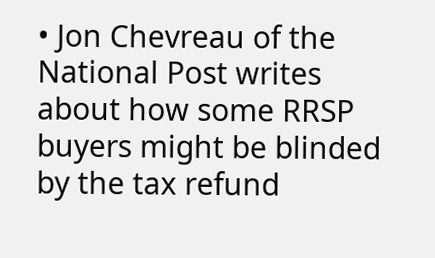• Jon Chevreau of the National Post writes about how some RRSP buyers might be blinded by the tax refund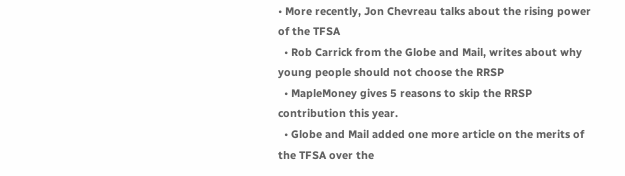• More recently, Jon Chevreau talks about the rising power of the TFSA
  • Rob Carrick from the Globe and Mail, writes about why young people should not choose the RRSP
  • MapleMoney gives 5 reasons to skip the RRSP contribution this year.
  • Globe and Mail added one more article on the merits of the TFSA over the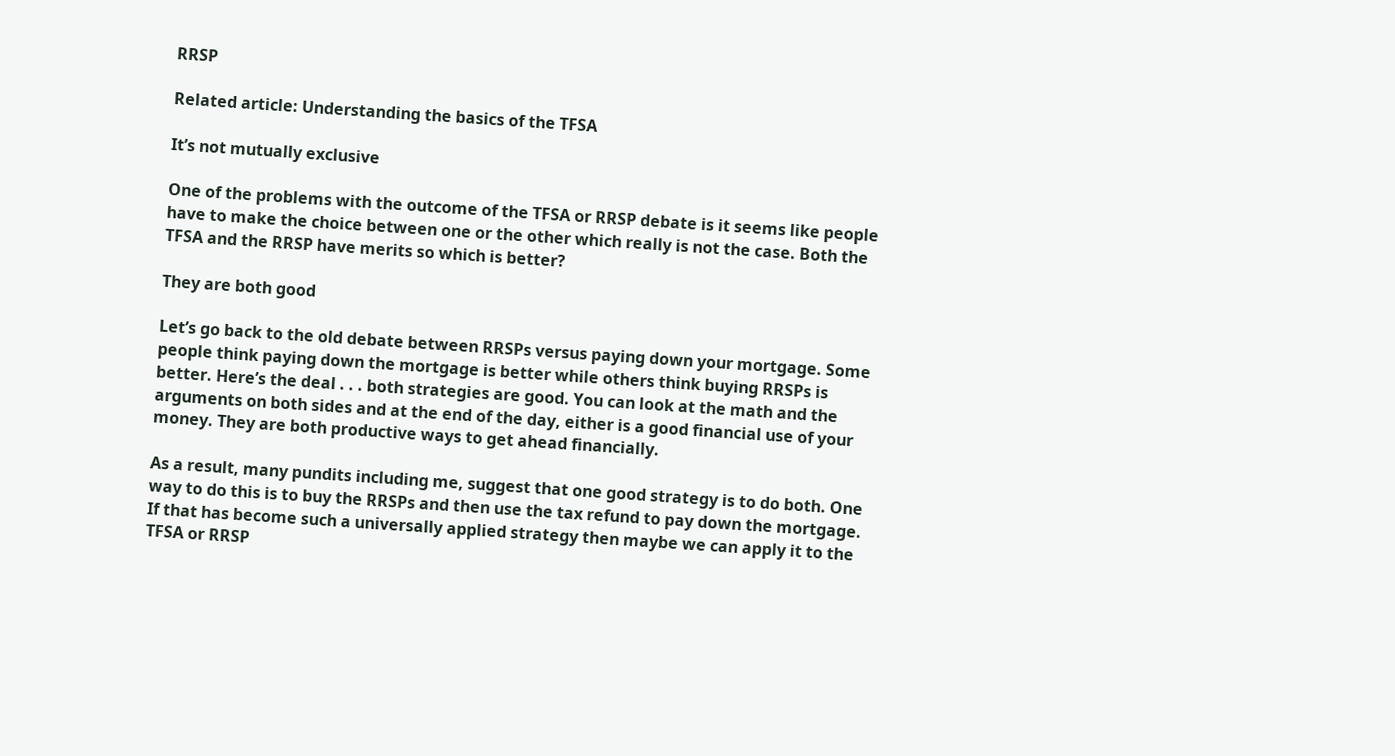RRSP

Related article: Understanding the basics of the TFSA

It’s not mutually exclusive

One of the problems with the outcome of the TFSA or RRSP debate is it seems like people have to make the choice between one or the other which really is not the case. Both the TFSA and the RRSP have merits so which is better?

They are both good

Let’s go back to the old debate between RRSPs versus paying down your mortgage. Some people think paying down the mortgage is better while others think buying RRSPs is better. Here’s the deal . . . both strategies are good. You can look at the math and the arguments on both sides and at the end of the day, either is a good financial use of your money. They are both productive ways to get ahead financially.

As a result, many pundits including me, suggest that one good strategy is to do both. One way to do this is to buy the RRSPs and then use the tax refund to pay down the mortgage. If that has become such a universally applied strategy then maybe we can apply it to the TFSA or RRSP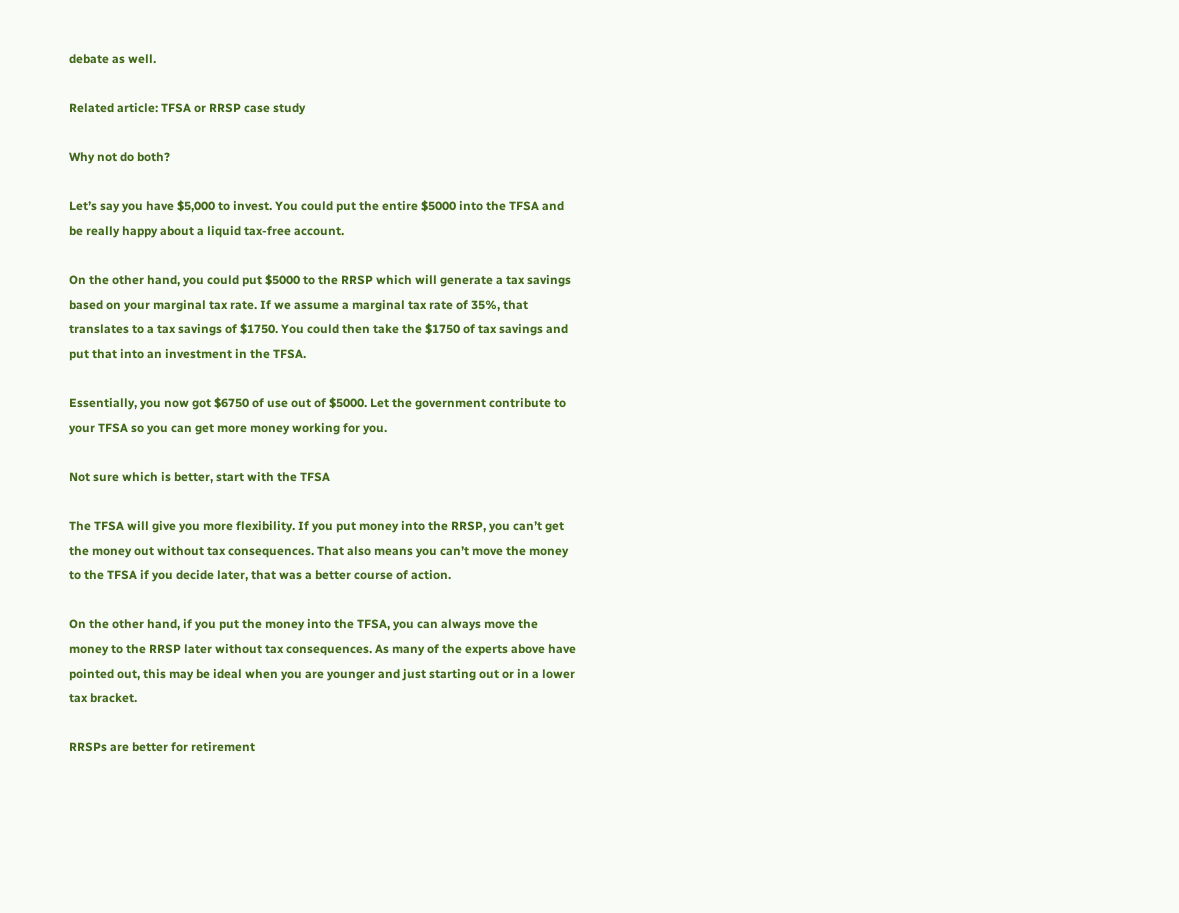debate as well.

Related article: TFSA or RRSP case study

Why not do both?

Let’s say you have $5,000 to invest. You could put the entire $5000 into the TFSA and be really happy about a liquid tax-free account.

On the other hand, you could put $5000 to the RRSP which will generate a tax savings based on your marginal tax rate. If we assume a marginal tax rate of 35%, that translates to a tax savings of $1750. You could then take the $1750 of tax savings and put that into an investment in the TFSA.

Essentially, you now got $6750 of use out of $5000. Let the government contribute to your TFSA so you can get more money working for you.

Not sure which is better, start with the TFSA

The TFSA will give you more flexibility. If you put money into the RRSP, you can’t get the money out without tax consequences. That also means you can’t move the money to the TFSA if you decide later, that was a better course of action.

On the other hand, if you put the money into the TFSA, you can always move the money to the RRSP later without tax consequences. As many of the experts above have pointed out, this may be ideal when you are younger and just starting out or in a lower tax bracket.

RRSPs are better for retirement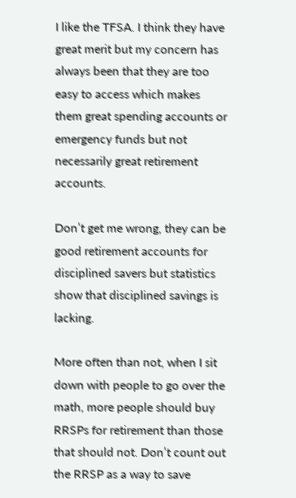I like the TFSA. I think they have great merit but my concern has always been that they are too easy to access which makes them great spending accounts or emergency funds but not necessarily great retirement accounts.

Don’t get me wrong, they can be good retirement accounts for disciplined savers but statistics show that disciplined savings is lacking.

More often than not, when I sit down with people to go over the math, more people should buy RRSPs for retirement than those that should not. Don’t count out the RRSP as a way to save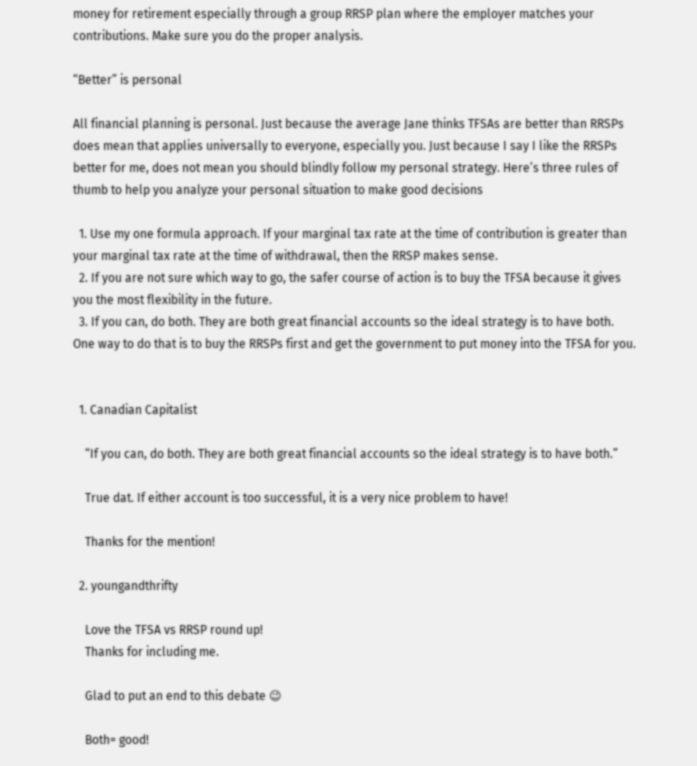money for retirement especially through a group RRSP plan where the employer matches your contributions. Make sure you do the proper analysis.

“Better” is personal

All financial planning is personal. Just because the average Jane thinks TFSAs are better than RRSPs does mean that applies universally to everyone, especially you. Just because I say I like the RRSPs better for me, does not mean you should blindly follow my personal strategy. Here’s three rules of thumb to help you analyze your personal situation to make good decisions

  1. Use my one formula approach. If your marginal tax rate at the time of contribution is greater than your marginal tax rate at the time of withdrawal, then the RRSP makes sense.
  2. If you are not sure which way to go, the safer course of action is to buy the TFSA because it gives you the most flexibility in the future.
  3. If you can, do both. They are both great financial accounts so the ideal strategy is to have both. One way to do that is to buy the RRSPs first and get the government to put money into the TFSA for you.


  1. Canadian Capitalist

    “If you can, do both. They are both great financial accounts so the ideal strategy is to have both.”

    True dat. If either account is too successful, it is a very nice problem to have!

    Thanks for the mention!

  2. youngandthrifty

    Love the TFSA vs RRSP round up!
    Thanks for including me.

    Glad to put an end to this debate 😉

    Both= good!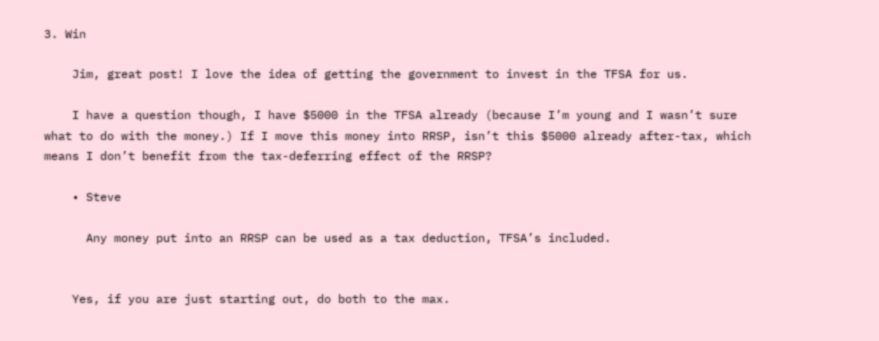3. Win

    Jim, great post! I love the idea of getting the government to invest in the TFSA for us.

    I have a question though, I have $5000 in the TFSA already (because I’m young and I wasn’t sure what to do with the money.) If I move this money into RRSP, isn’t this $5000 already after-tax, which means I don’t benefit from the tax-deferring effect of the RRSP?

    • Steve

      Any money put into an RRSP can be used as a tax deduction, TFSA’s included.


    Yes, if you are just starting out, do both to the max.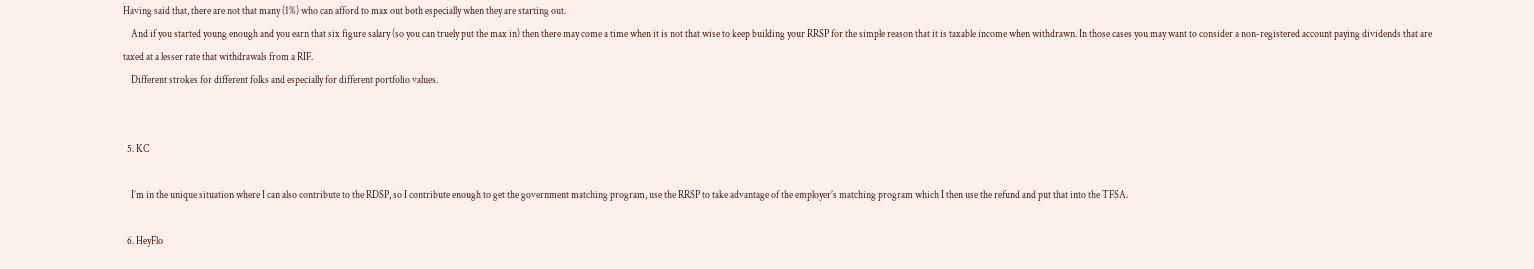Having said that, there are not that many (1%) who can afford to max out both especially when they are starting out.
    And if you started young enough and you earn that six figure salary (so you can truely put the max in) then there may come a time when it is not that wise to keep building your RRSP for the simple reason that it is taxable income when withdrawn. In those cases you may want to consider a non-registered account paying dividends that are taxed at a lesser rate that withdrawals from a RIF.
    Different strokes for different folks and especially for different portfolio values.


  5. KC

    I’m in the unique situation where I can also contribute to the RDSP, so I contribute enough to get the government matching program, use the RRSP to take advantage of the employer’s matching program which I then use the refund and put that into the TFSA.

  6. HeyFlo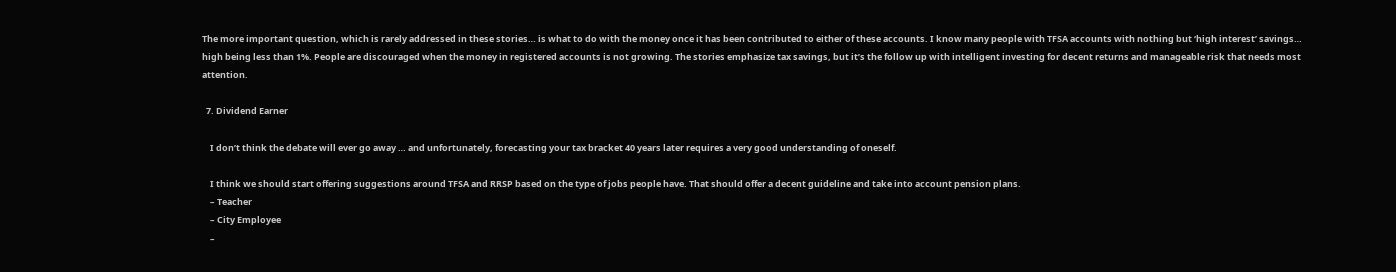The more important question, which is rarely addressed in these stories… is what to do with the money once it has been contributed to either of these accounts. I know many people with TFSA accounts with nothing but ‘high interest’ savings… high being less than 1%. People are discouraged when the money in registered accounts is not growing. The stories emphasize tax savings, but it’s the follow up with intelligent investing for decent returns and manageable risk that needs most attention.

  7. Dividend Earner

    I don’t think the debate will ever go away … and unfortunately, forecasting your tax bracket 40 years later requires a very good understanding of oneself.

    I think we should start offering suggestions around TFSA and RRSP based on the type of jobs people have. That should offer a decent guideline and take into account pension plans.
    – Teacher
    – City Employee
    –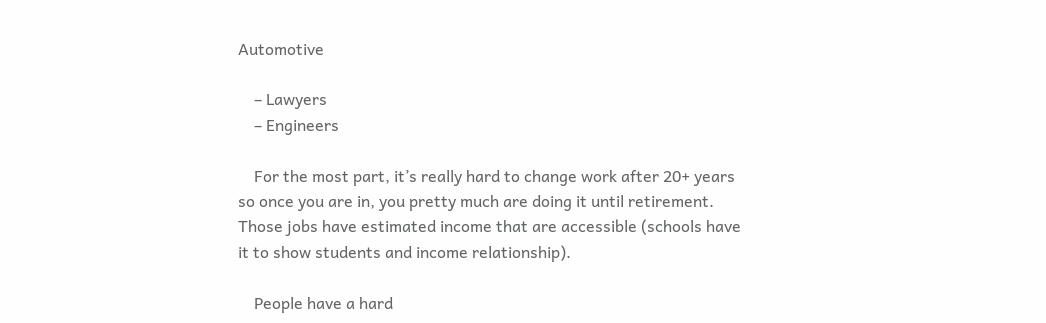Automotive

    – Lawyers
    – Engineers

    For the most part, it’s really hard to change work after 20+ years so once you are in, you pretty much are doing it until retirement. Those jobs have estimated income that are accessible (schools have it to show students and income relationship).

    People have a hard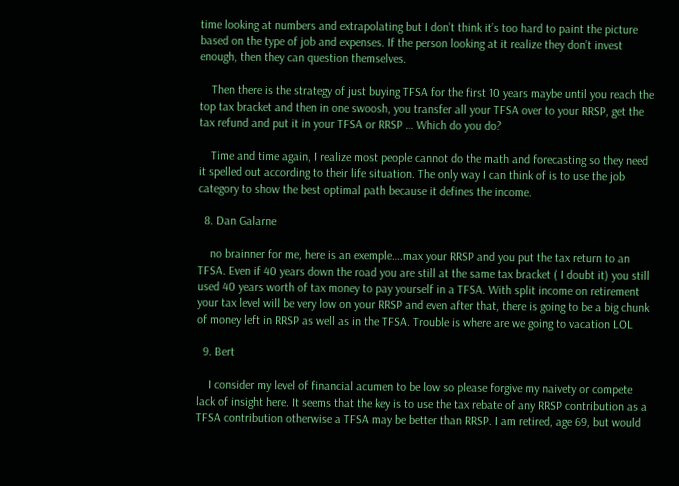time looking at numbers and extrapolating but I don’t think it’s too hard to paint the picture based on the type of job and expenses. If the person looking at it realize they don’t invest enough, then they can question themselves.

    Then there is the strategy of just buying TFSA for the first 10 years maybe until you reach the top tax bracket and then in one swoosh, you transfer all your TFSA over to your RRSP, get the tax refund and put it in your TFSA or RRSP … Which do you do?

    Time and time again, I realize most people cannot do the math and forecasting so they need it spelled out according to their life situation. The only way I can think of is to use the job category to show the best optimal path because it defines the income.

  8. Dan Galarne

    no brainner for me, here is an exemple….max your RRSP and you put the tax return to an TFSA. Even if 40 years down the road you are still at the same tax bracket ( I doubt it) you still used 40 years worth of tax money to pay yourself in a TFSA. With split income on retirement your tax level will be very low on your RRSP and even after that, there is going to be a big chunk of money left in RRSP as well as in the TFSA. Trouble is where are we going to vacation LOL

  9. Bert

    I consider my level of financial acumen to be low so please forgive my naivety or compete lack of insight here. It seems that the key is to use the tax rebate of any RRSP contribution as a TFSA contribution otherwise a TFSA may be better than RRSP. I am retired, age 69, but would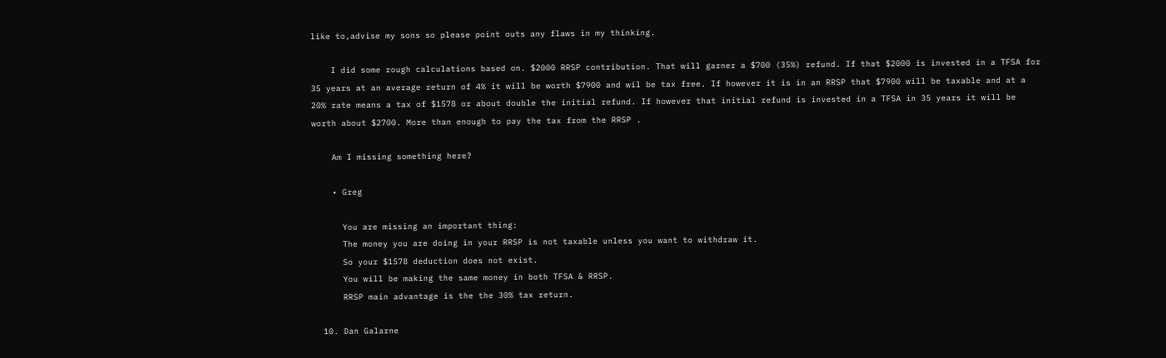like to,advise my sons so please point outs any flaws in my thinking.

    I did some rough calculations based on. $2000 RRSP contribution. That will garner a $700 (35%) refund. If that $2000 is invested in a TFSA for 35 years at an average return of 4% it will be worth $7900 and wil be tax free. If however it is in an RRSP that $7900 will be taxable and at a 20% rate means a tax of $1578 or about double the initial refund. If however that initial refund is invested in a TFSA in 35 years it will be worth about $2700. More than enough to pay the tax from the RRSP .

    Am I missing something here?

    • Greg

      You are missing an important thing:
      The money you are doing in your RRSP is not taxable unless you want to withdraw it.
      So your $1578 deduction does not exist.
      You will be making the same money in both TFSA & RRSP.
      RRSP main advantage is the the 30% tax return.

  10. Dan Galarne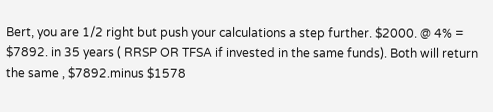Bert, you are 1/2 right but push your calculations a step further. $2000. @ 4% = $7892. in 35 years ( RRSP OR TFSA if invested in the same funds). Both will return the same , $7892.minus $1578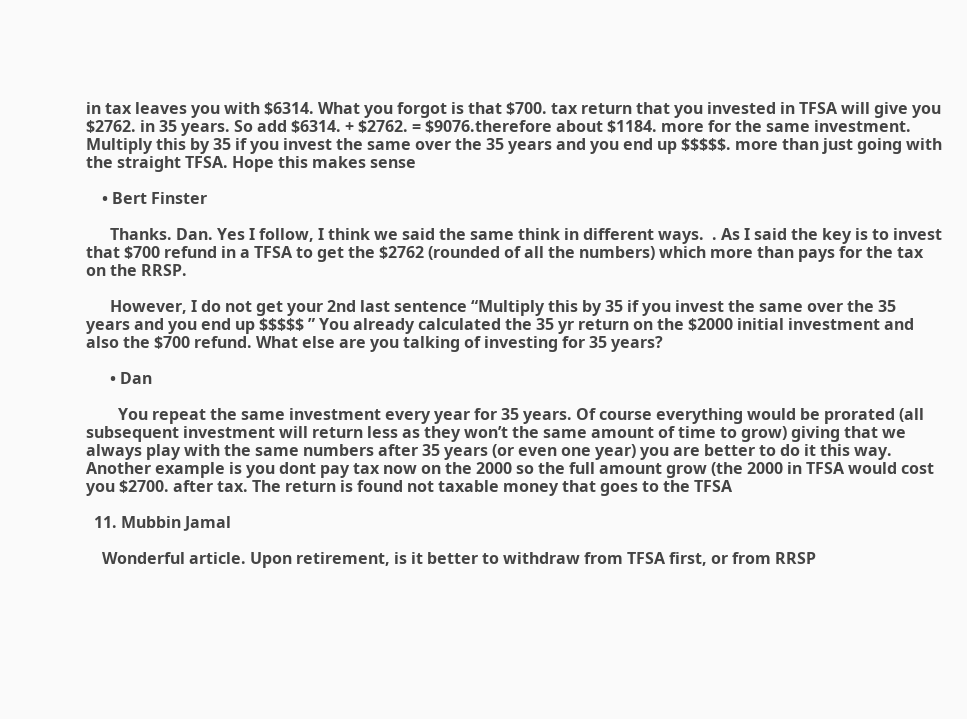in tax leaves you with $6314. What you forgot is that $700. tax return that you invested in TFSA will give you $2762. in 35 years. So add $6314. + $2762. = $9076.therefore about $1184. more for the same investment. Multiply this by 35 if you invest the same over the 35 years and you end up $$$$$. more than just going with the straight TFSA. Hope this makes sense

    • Bert Finster

      Thanks. Dan. Yes I follow, I think we said the same think in different ways.  . As I said the key is to invest that $700 refund in a TFSA to get the $2762 (rounded of all the numbers) which more than pays for the tax on the RRSP.

      However, I do not get your 2nd last sentence “Multiply this by 35 if you invest the same over the 35 years and you end up $$$$$ ” You already calculated the 35 yr return on the $2000 initial investment and also the $700 refund. What else are you talking of investing for 35 years?

      • Dan

        You repeat the same investment every year for 35 years. Of course everything would be prorated (all subsequent investment will return less as they won’t the same amount of time to grow) giving that we always play with the same numbers after 35 years (or even one year) you are better to do it this way. Another example is you dont pay tax now on the 2000 so the full amount grow (the 2000 in TFSA would cost you $2700. after tax. The return is found not taxable money that goes to the TFSA

  11. Mubbin Jamal

    Wonderful article. Upon retirement, is it better to withdraw from TFSA first, or from RRSP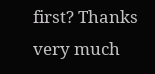first? Thanks very much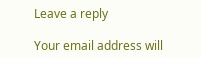Leave a reply

Your email address will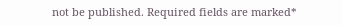not be published. Required fields are marked*